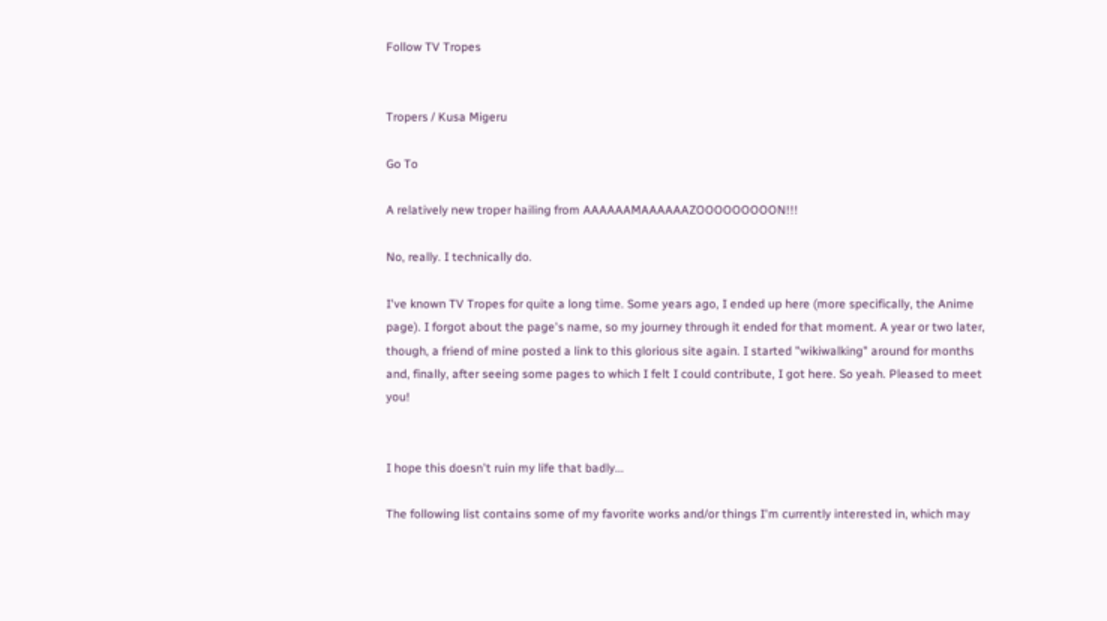Follow TV Tropes


Tropers / Kusa Migeru

Go To

A relatively new troper hailing from AAAAAAMAAAAAAZOOOOOOOOON!!!

No, really. I technically do.

I've known TV Tropes for quite a long time. Some years ago, I ended up here (more specifically, the Anime page). I forgot about the page's name, so my journey through it ended for that moment. A year or two later, though, a friend of mine posted a link to this glorious site again. I started "wikiwalking" around for months and, finally, after seeing some pages to which I felt I could contribute, I got here. So yeah. Pleased to meet you!


I hope this doesn't ruin my life that badly...

The following list contains some of my favorite works and/or things I'm currently interested in, which may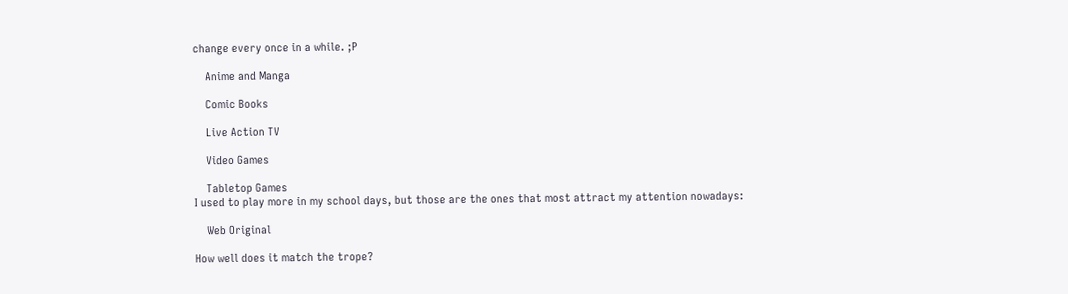change every once in a while. ;P

    Anime and Manga

    Comic Books

    Live Action TV

    Video Games

    Tabletop Games
I used to play more in my school days, but those are the ones that most attract my attention nowadays:

    Web Original

How well does it match the trope?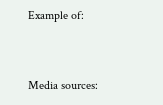Example of:


Media sources: